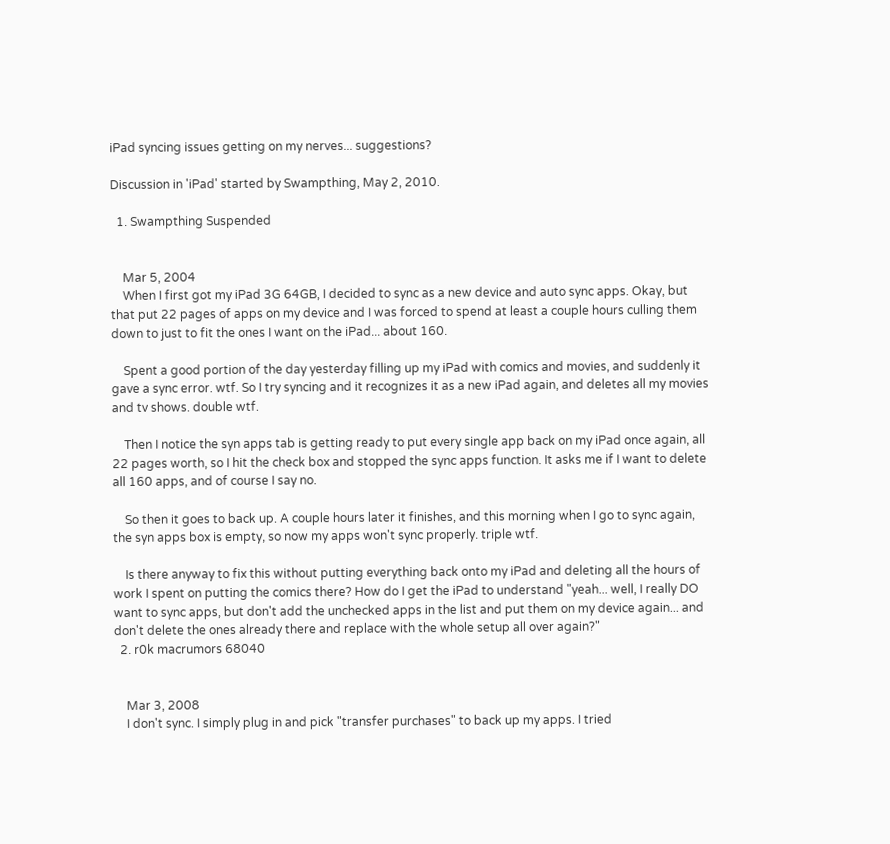iPad syncing issues getting on my nerves... suggestions?

Discussion in 'iPad' started by Swampthing, May 2, 2010.

  1. Swampthing Suspended


    Mar 5, 2004
    When I first got my iPad 3G 64GB, I decided to sync as a new device and auto sync apps. Okay, but that put 22 pages of apps on my device and I was forced to spend at least a couple hours culling them down to just to fit the ones I want on the iPad... about 160.

    Spent a good portion of the day yesterday filling up my iPad with comics and movies, and suddenly it gave a sync error. wtf. So I try syncing and it recognizes it as a new iPad again, and deletes all my movies and tv shows. double wtf.

    Then I notice the syn apps tab is getting ready to put every single app back on my iPad once again, all 22 pages worth, so I hit the check box and stopped the sync apps function. It asks me if I want to delete all 160 apps, and of course I say no.

    So then it goes to back up. A couple hours later it finishes, and this morning when I go to sync again, the syn apps box is empty, so now my apps won't sync properly. triple wtf.

    Is there anyway to fix this without putting everything back onto my iPad and deleting all the hours of work I spent on putting the comics there? How do I get the iPad to understand "yeah... well, I really DO want to sync apps, but don't add the unchecked apps in the list and put them on my device again... and don't delete the ones already there and replace with the whole setup all over again?"
  2. r0k macrumors 68040


    Mar 3, 2008
    I don't sync. I simply plug in and pick "transfer purchases" to back up my apps. I tried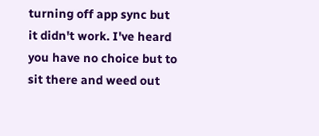turning off app sync but it didn't work. I've heard you have no choice but to sit there and weed out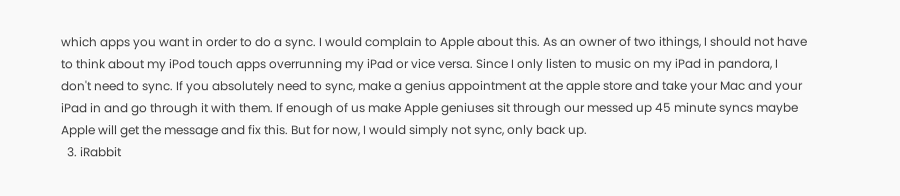which apps you want in order to do a sync. I would complain to Apple about this. As an owner of two ithings, I should not have to think about my iPod touch apps overrunning my iPad or vice versa. Since I only listen to music on my iPad in pandora, I don't need to sync. If you absolutely need to sync, make a genius appointment at the apple store and take your Mac and your iPad in and go through it with them. If enough of us make Apple geniuses sit through our messed up 45 minute syncs maybe Apple will get the message and fix this. But for now, I would simply not sync, only back up.
  3. iRabbit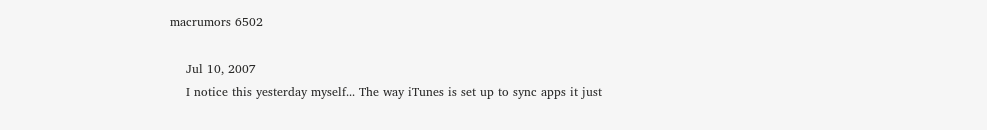macrumors 6502

    Jul 10, 2007
    I notice this yesterday myself... The way iTunes is set up to sync apps it just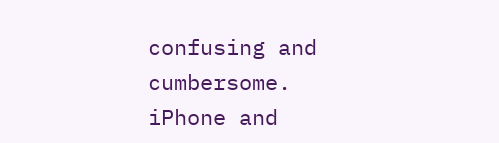confusing and cumbersome. iPhone and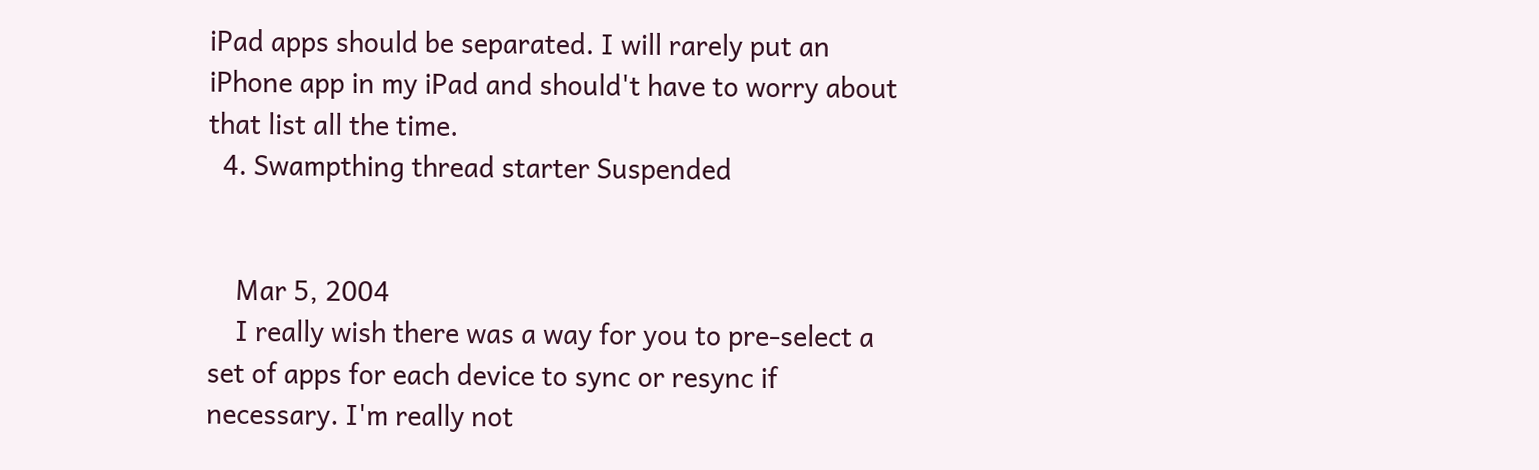iPad apps should be separated. I will rarely put an iPhone app in my iPad and should't have to worry about that list all the time.
  4. Swampthing thread starter Suspended


    Mar 5, 2004
    I really wish there was a way for you to pre-select a set of apps for each device to sync or resync if necessary. I'm really not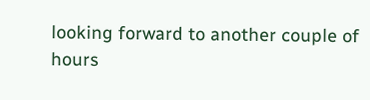looking forward to another couple of hours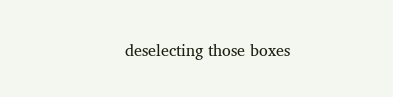deselecting those boxes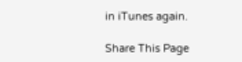in iTunes again.

Share This Page